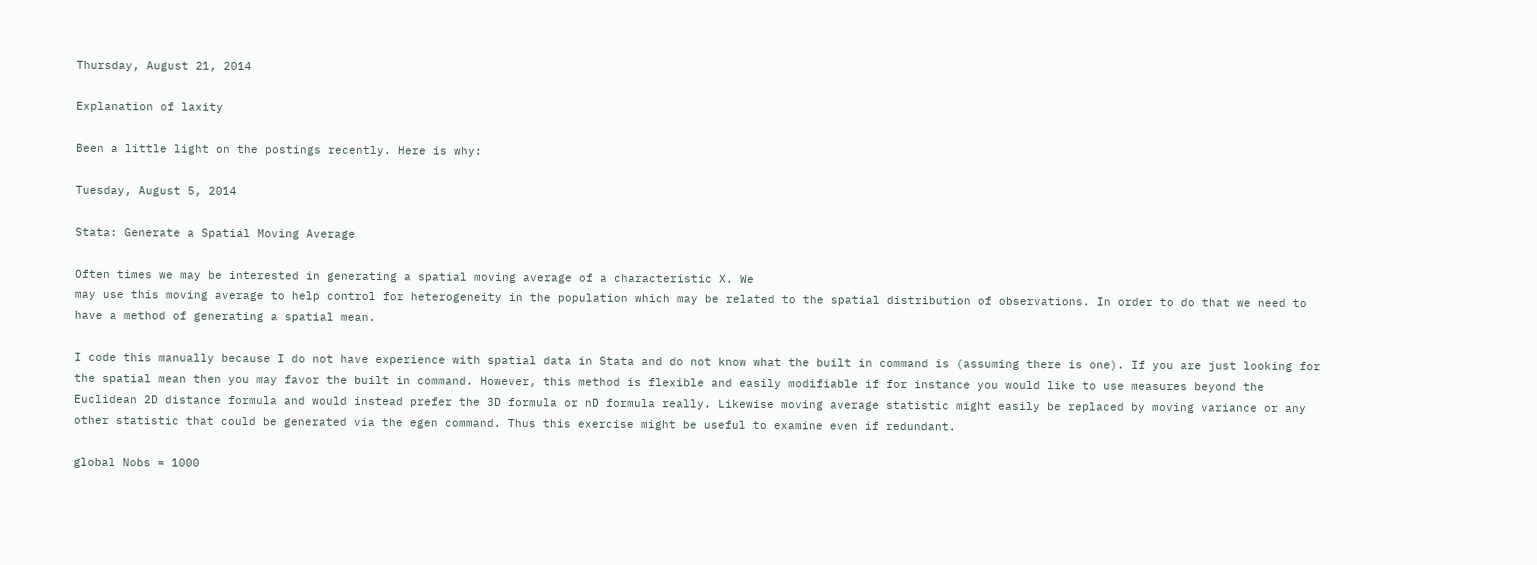Thursday, August 21, 2014

Explanation of laxity

Been a little light on the postings recently. Here is why:

Tuesday, August 5, 2014

Stata: Generate a Spatial Moving Average

Often times we may be interested in generating a spatial moving average of a characteristic X. We
may use this moving average to help control for heterogeneity in the population which may be related to the spatial distribution of observations. In order to do that we need to have a method of generating a spatial mean.

I code this manually because I do not have experience with spatial data in Stata and do not know what the built in command is (assuming there is one). If you are just looking for the spatial mean then you may favor the built in command. However, this method is flexible and easily modifiable if for instance you would like to use measures beyond the Euclidean 2D distance formula and would instead prefer the 3D formula or nD formula really. Likewise moving average statistic might easily be replaced by moving variance or any other statistic that could be generated via the egen command. Thus this exercise might be useful to examine even if redundant.

global Nobs = 1000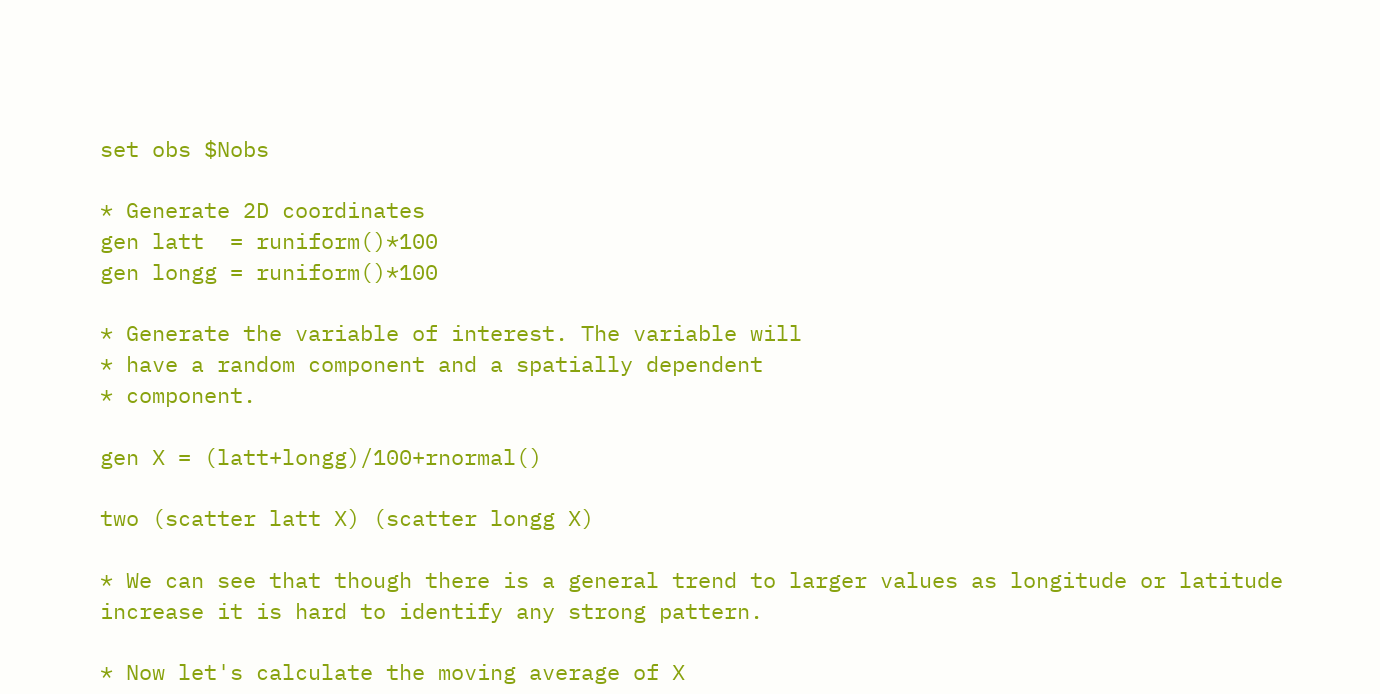set obs $Nobs

* Generate 2D coordinates
gen latt  = runiform()*100
gen longg = runiform()*100

* Generate the variable of interest. The variable will
* have a random component and a spatially dependent
* component.

gen X = (latt+longg)/100+rnormal()

two (scatter latt X) (scatter longg X)

* We can see that though there is a general trend to larger values as longitude or latitude increase it is hard to identify any strong pattern.

* Now let's calculate the moving average of X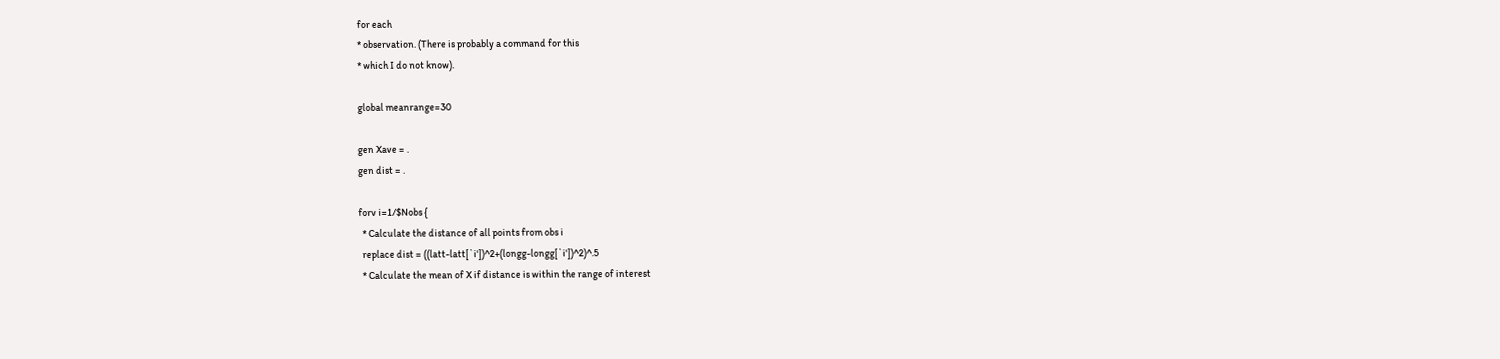for each
* observation. (There is probably a command for this
* which I do not know).

global meanrange=30

gen Xave = .
gen dist = .

forv i=1/$Nobs {
  * Calculate the distance of all points from obs i
  replace dist = ((latt-latt[`i'])^2+(longg-longg[`i'])^2)^.5
  * Calculate the mean of X if distance is within the range of interest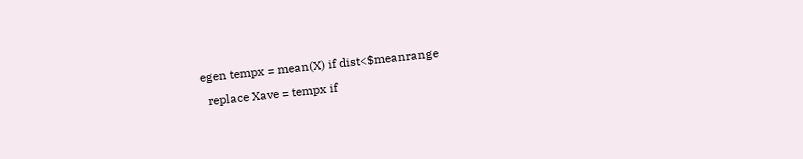egen tempx = mean(X) if dist<$meanrange
  replace Xave = tempx if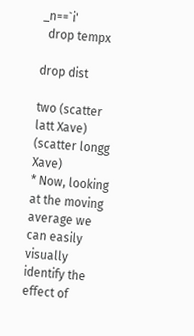_n==`i'
  drop tempx

drop dist

two (scatter latt Xave) (scatter longg Xave)
* Now, looking at the moving average we can easily visually identify the effect of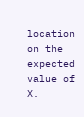location on the expected value of X.